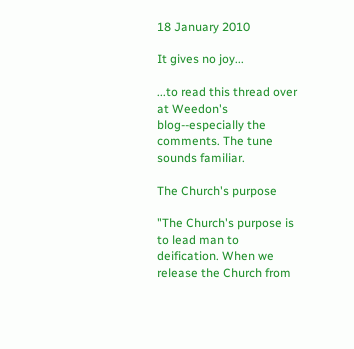18 January 2010

It gives no joy...

...to read this thread over at Weedon's blog--especially the comments. The tune sounds familiar.

The Church's purpose

"The Church's purpose is to lead man to deification. When we release the Church from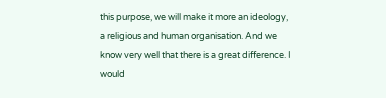this purpose, we will make it more an ideology, a religious and human organisation. And we know very well that there is a great difference. I would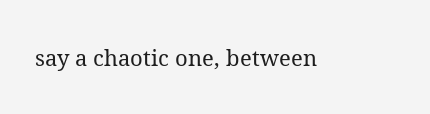say a chaotic one, between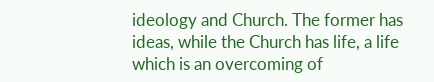ideology and Church. The former has ideas, while the Church has life, a life which is an overcoming of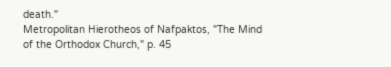death."
Metropolitan Hierotheos of Nafpaktos, "The Mind of the Orthodox Church," p. 45